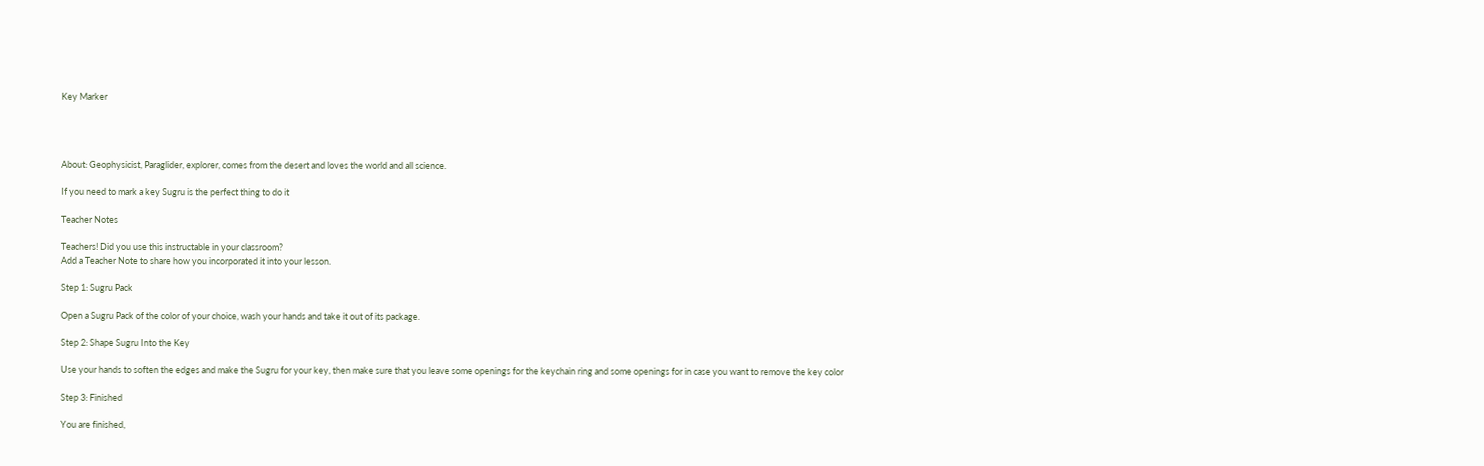Key Marker




About: Geophysicist, Paraglider, explorer, comes from the desert and loves the world and all science.

If you need to mark a key Sugru is the perfect thing to do it

Teacher Notes

Teachers! Did you use this instructable in your classroom?
Add a Teacher Note to share how you incorporated it into your lesson.

Step 1: Sugru Pack

Open a Sugru Pack of the color of your choice, wash your hands and take it out of its package.

Step 2: Shape Sugru Into the Key

Use your hands to soften the edges and make the Sugru for your key, then make sure that you leave some openings for the keychain ring and some openings for in case you want to remove the key color

Step 3: Finished

You are finished,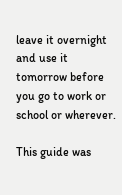leave it overnight and use it tomorrow before you go to work or school or wherever.

This guide was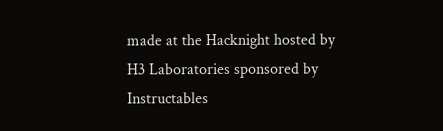made at the Hacknight hosted by H3 Laboratories sponsored by Instructables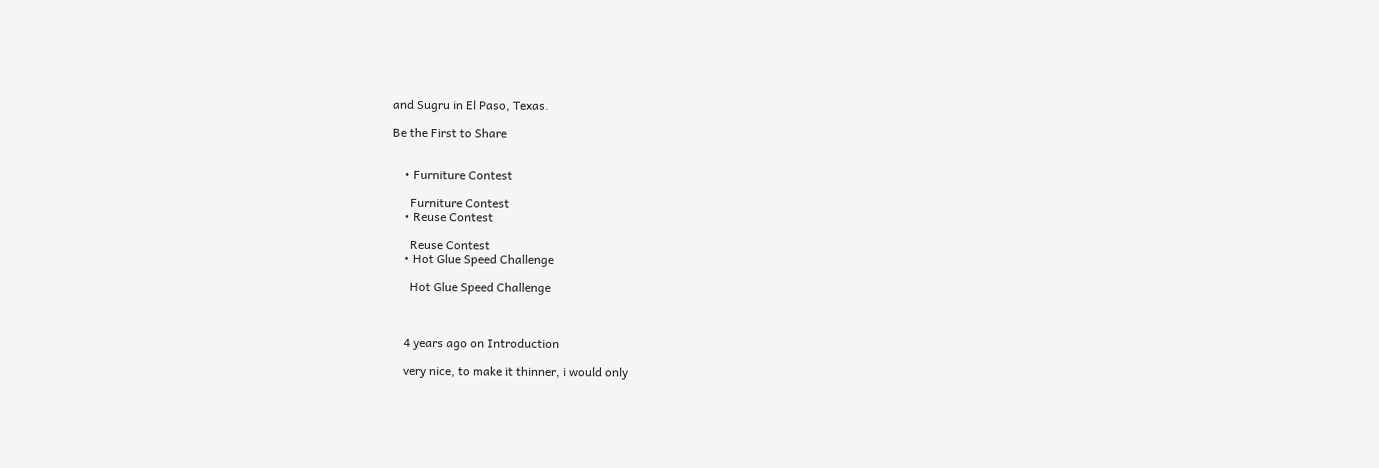and Sugru in El Paso, Texas.

Be the First to Share


    • Furniture Contest

      Furniture Contest
    • Reuse Contest

      Reuse Contest
    • Hot Glue Speed Challenge

      Hot Glue Speed Challenge



    4 years ago on Introduction

    very nice, to make it thinner, i would only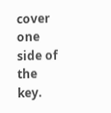cover one side of the key.